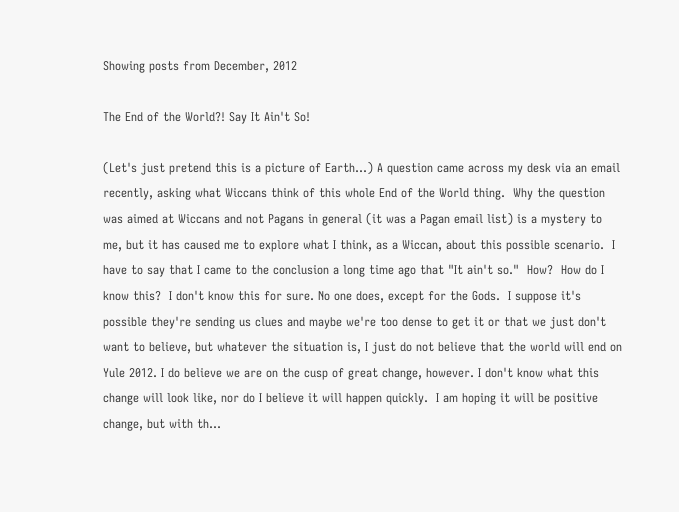Showing posts from December, 2012

The End of the World?! Say It Ain't So!

(Let's just pretend this is a picture of Earth...) A question came across my desk via an email recently, asking what Wiccans think of this whole End of the World thing.  Why the question was aimed at Wiccans and not Pagans in general (it was a Pagan email list) is a mystery to me, but it has caused me to explore what I think, as a Wiccan, about this possible scenario.  I have to say that I came to the conclusion a long time ago that "It ain't so."  How?  How do I know this?  I don't know this for sure. No one does, except for the Gods.  I suppose it's possible they're sending us clues and maybe we're too dense to get it or that we just don't want to believe, but whatever the situation is, I just do not believe that the world will end on Yule 2012. I do believe we are on the cusp of great change, however. I don't know what this change will look like, nor do I believe it will happen quickly.  I am hoping it will be positive change, but with th…